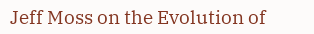Jeff Moss on the Evolution of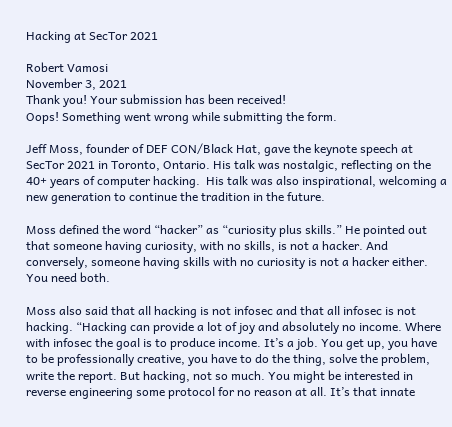Hacking at SecTor 2021

Robert Vamosi
November 3, 2021
Thank you! Your submission has been received!
Oops! Something went wrong while submitting the form.

Jeff Moss, founder of DEF CON/Black Hat, gave the keynote speech at SecTor 2021 in Toronto, Ontario. His talk was nostalgic, reflecting on the 40+ years of computer hacking.  His talk was also inspirational, welcoming a new generation to continue the tradition in the future.

Moss defined the word “hacker” as “curiosity plus skills.” He pointed out that someone having curiosity, with no skills, is not a hacker. And conversely, someone having skills with no curiosity is not a hacker either. You need both.

Moss also said that all hacking is not infosec and that all infosec is not hacking. “Hacking can provide a lot of joy and absolutely no income. Where with infosec the goal is to produce income. It’s a job. You get up, you have to be professionally creative, you have to do the thing, solve the problem, write the report. But hacking, not so much. You might be interested in reverse engineering some protocol for no reason at all. It’s that innate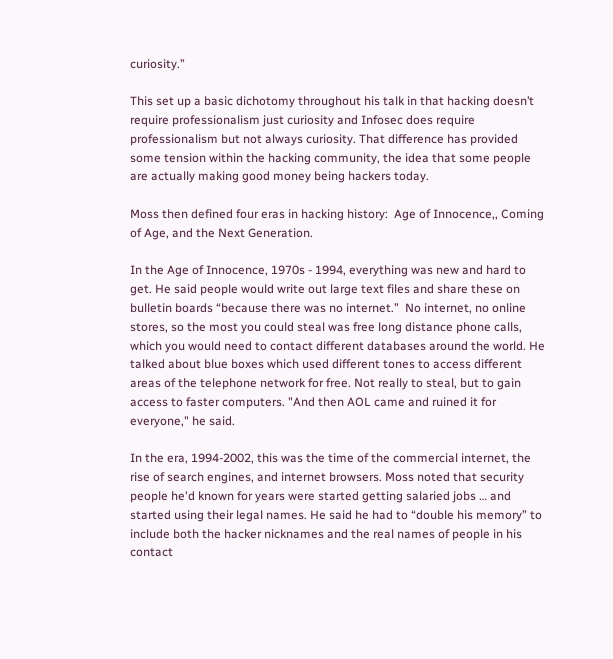curiosity.”

This set up a basic dichotomy throughout his talk in that hacking doesn’t require professionalism just curiosity and Infosec does require professionalism but not always curiosity. That difference has provided some tension within the hacking community, the idea that some people are actually making good money being hackers today.

Moss then defined four eras in hacking history:  Age of Innocence,, Coming of Age, and the Next Generation.

In the Age of Innocence, 1970s - 1994, everything was new and hard to get. He said people would write out large text files and share these on bulletin boards “because there was no internet.”  No internet, no online stores, so the most you could steal was free long distance phone calls, which you would need to contact different databases around the world. He talked about blue boxes which used different tones to access different areas of the telephone network for free. Not really to steal, but to gain access to faster computers. "And then AOL came and ruined it for everyone," he said.

In the era, 1994-2002, this was the time of the commercial internet, the rise of search engines, and internet browsers. Moss noted that security people he'd known for years were started getting salaried jobs … and started using their legal names. He said he had to “double his memory” to include both the hacker nicknames and the real names of people in his contact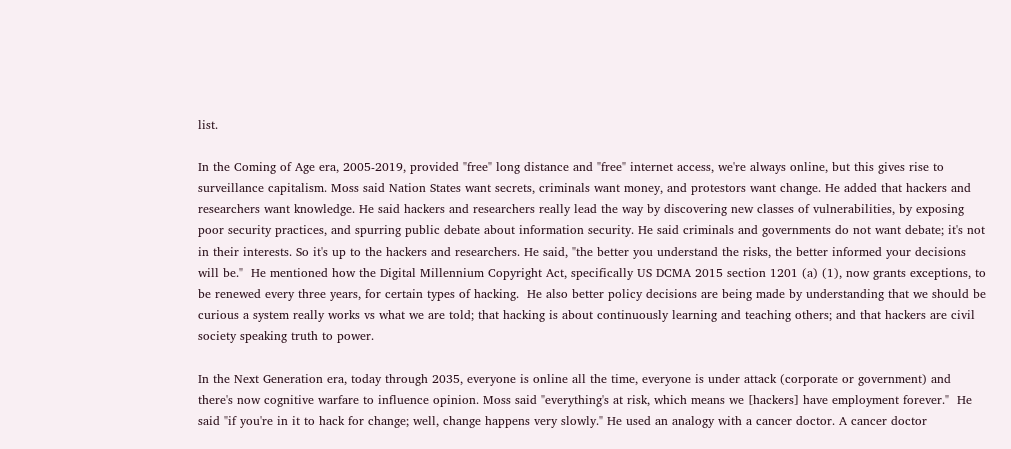list.

In the Coming of Age era, 2005-2019, provided "free" long distance and "free" internet access, we're always online, but this gives rise to surveillance capitalism. Moss said Nation States want secrets, criminals want money, and protestors want change. He added that hackers and researchers want knowledge. He said hackers and researchers really lead the way by discovering new classes of vulnerabilities, by exposing poor security practices, and spurring public debate about information security. He said criminals and governments do not want debate; it's not in their interests. So it's up to the hackers and researchers. He said, "the better you understand the risks, the better informed your decisions will be."  He mentioned how the Digital Millennium Copyright Act, specifically US DCMA 2015 section 1201 (a) (1), now grants exceptions, to be renewed every three years, for certain types of hacking.  He also better policy decisions are being made by understanding that we should be curious a system really works vs what we are told; that hacking is about continuously learning and teaching others; and that hackers are civil society speaking truth to power.

In the Next Generation era, today through 2035, everyone is online all the time, everyone is under attack (corporate or government) and there's now cognitive warfare to influence opinion. Moss said "everything's at risk, which means we [hackers] have employment forever."  He said "if you're in it to hack for change; well, change happens very slowly." He used an analogy with a cancer doctor. A cancer doctor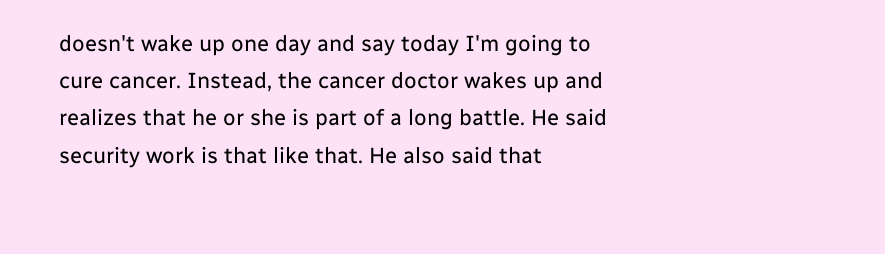doesn't wake up one day and say today I'm going to cure cancer. Instead, the cancer doctor wakes up and realizes that he or she is part of a long battle. He said security work is that like that. He also said that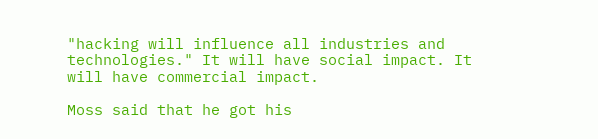"hacking will influence all industries and technologies." It will have social impact. It will have commercial impact.

Moss said that he got his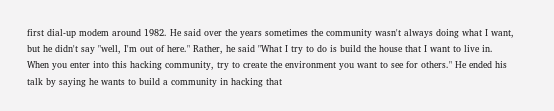first dial-up modem around 1982. He said over the years sometimes the community wasn't always doing what I want, but he didn't say "well, I'm out of here." Rather, he said "What I try to do is build the house that I want to live in. When you enter into this hacking community, try to create the environment you want to see for others." He ended his talk by saying he wants to build a community in hacking that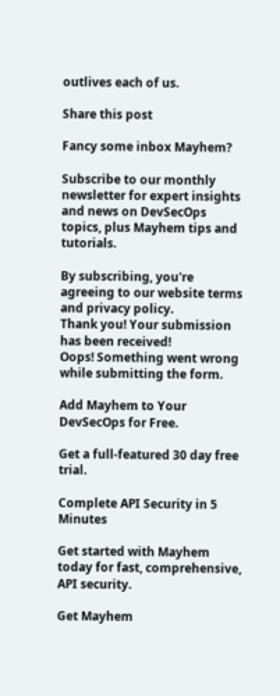outlives each of us.

Share this post

Fancy some inbox Mayhem?

Subscribe to our monthly newsletter for expert insights and news on DevSecOps topics, plus Mayhem tips and tutorials.

By subscribing, you're agreeing to our website terms and privacy policy.
Thank you! Your submission has been received!
Oops! Something went wrong while submitting the form.

Add Mayhem to Your DevSecOps for Free.

Get a full-featured 30 day free trial.

Complete API Security in 5 Minutes

Get started with Mayhem today for fast, comprehensive, API security.

Get Mayhem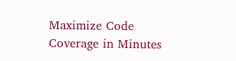Maximize Code Coverage in Minutes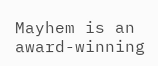Mayhem is an award-winning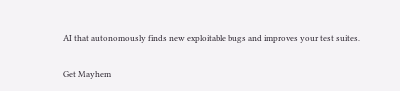AI that autonomously finds new exploitable bugs and improves your test suites.

Get Mayhem